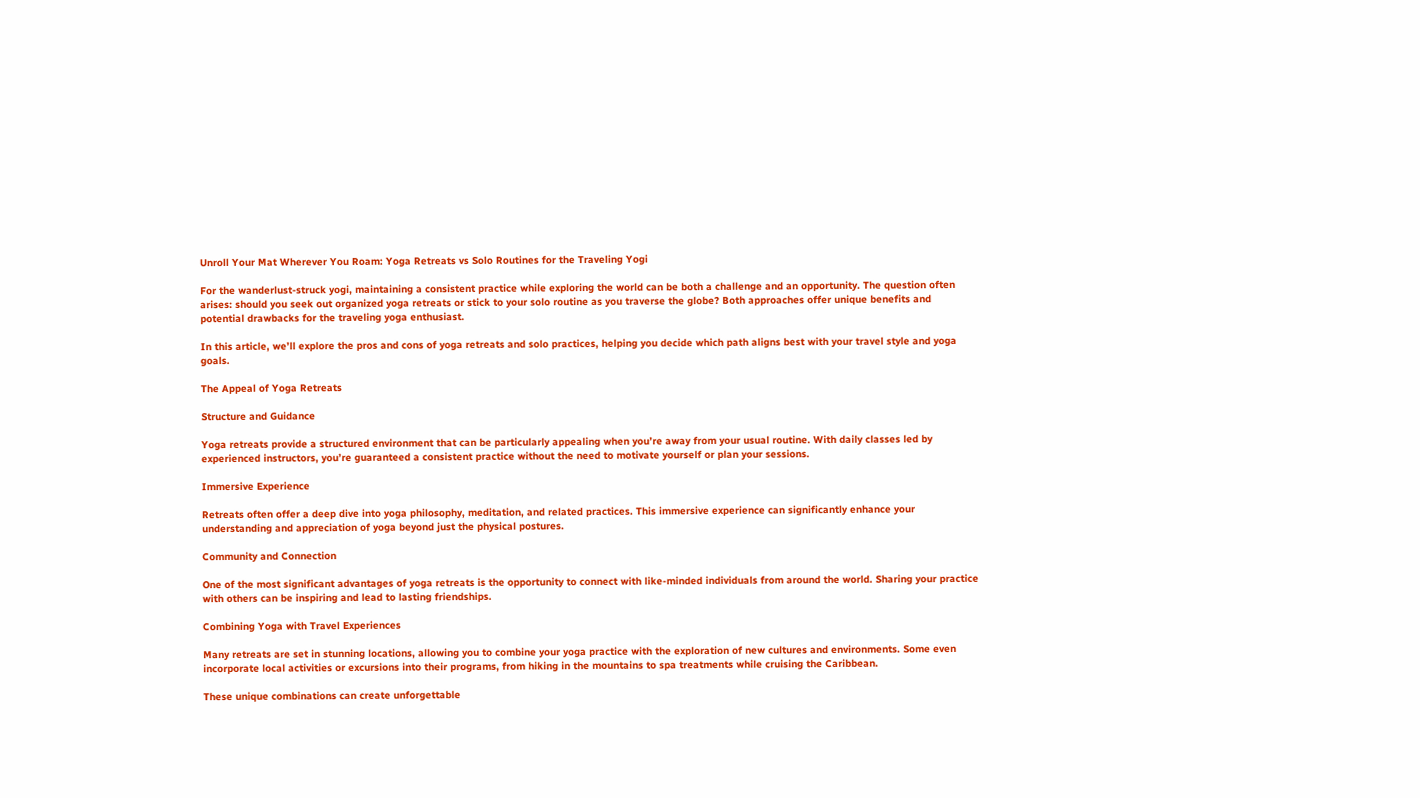Unroll Your Mat Wherever You Roam: Yoga Retreats vs Solo Routines for the Traveling Yogi

For the wanderlust-struck yogi, maintaining a consistent practice while exploring the world can be both a challenge and an opportunity. The question often arises: should you seek out organized yoga retreats or stick to your solo routine as you traverse the globe? Both approaches offer unique benefits and potential drawbacks for the traveling yoga enthusiast.

In this article, we’ll explore the pros and cons of yoga retreats and solo practices, helping you decide which path aligns best with your travel style and yoga goals.

The Appeal of Yoga Retreats

Structure and Guidance

Yoga retreats provide a structured environment that can be particularly appealing when you’re away from your usual routine. With daily classes led by experienced instructors, you’re guaranteed a consistent practice without the need to motivate yourself or plan your sessions.

Immersive Experience

Retreats often offer a deep dive into yoga philosophy, meditation, and related practices. This immersive experience can significantly enhance your understanding and appreciation of yoga beyond just the physical postures.

Community and Connection

One of the most significant advantages of yoga retreats is the opportunity to connect with like-minded individuals from around the world. Sharing your practice with others can be inspiring and lead to lasting friendships.

Combining Yoga with Travel Experiences

Many retreats are set in stunning locations, allowing you to combine your yoga practice with the exploration of new cultures and environments. Some even incorporate local activities or excursions into their programs, from hiking in the mountains to spa treatments while cruising the Caribbean.

These unique combinations can create unforgettable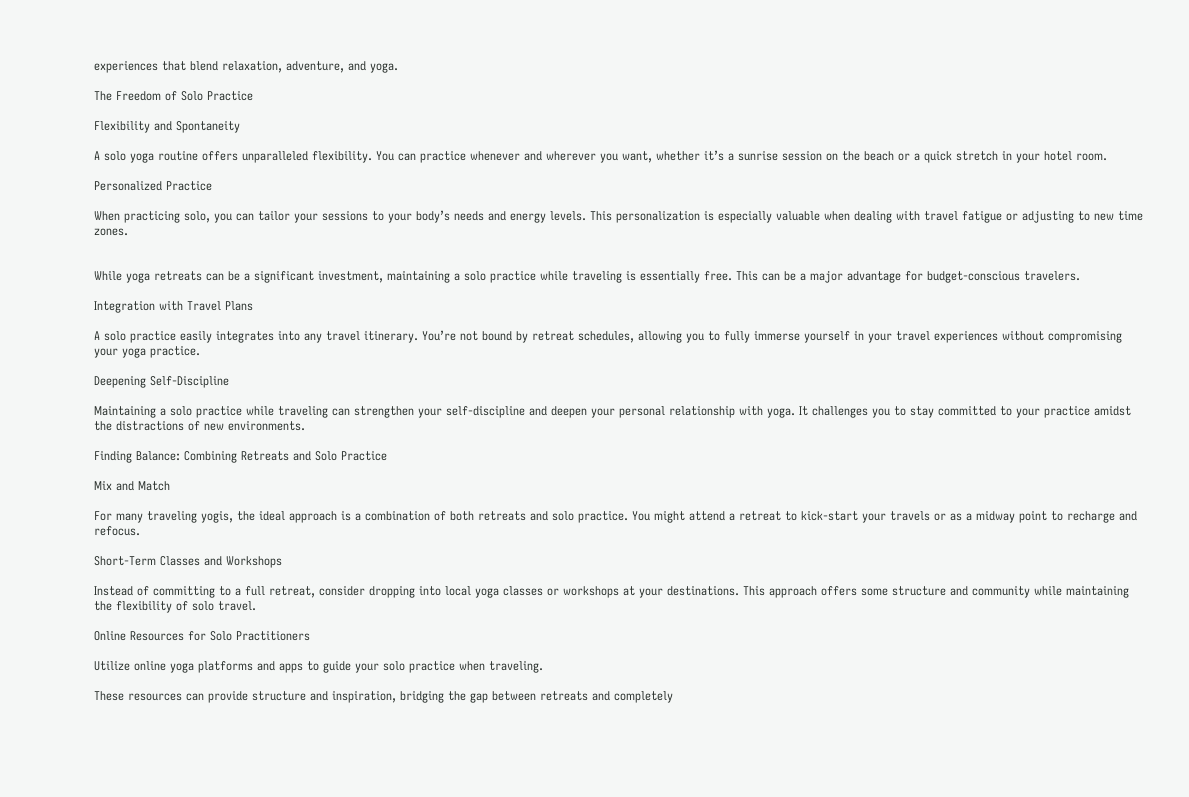experiences that blend relaxation, adventure, and yoga.

The Freedom of Solo Practice

Flexibility and Spontaneity

A solo yoga routine offers unparalleled flexibility. You can practice whenever and wherever you want, whether it’s a sunrise session on the beach or a quick stretch in your hotel room.

Personalized Practice

When practicing solo, you can tailor your sessions to your body’s needs and energy levels. This personalization is especially valuable when dealing with travel fatigue or adjusting to new time zones.


While yoga retreats can be a significant investment, maintaining a solo practice while traveling is essentially free. This can be a major advantage for budget-conscious travelers.

Integration with Travel Plans

A solo practice easily integrates into any travel itinerary. You’re not bound by retreat schedules, allowing you to fully immerse yourself in your travel experiences without compromising your yoga practice.

Deepening Self-Discipline

Maintaining a solo practice while traveling can strengthen your self-discipline and deepen your personal relationship with yoga. It challenges you to stay committed to your practice amidst the distractions of new environments.

Finding Balance: Combining Retreats and Solo Practice

Mix and Match

For many traveling yogis, the ideal approach is a combination of both retreats and solo practice. You might attend a retreat to kick-start your travels or as a midway point to recharge and refocus.

Short-Term Classes and Workshops

Instead of committing to a full retreat, consider dropping into local yoga classes or workshops at your destinations. This approach offers some structure and community while maintaining the flexibility of solo travel.

Online Resources for Solo Practitioners

Utilize online yoga platforms and apps to guide your solo practice when traveling.

These resources can provide structure and inspiration, bridging the gap between retreats and completely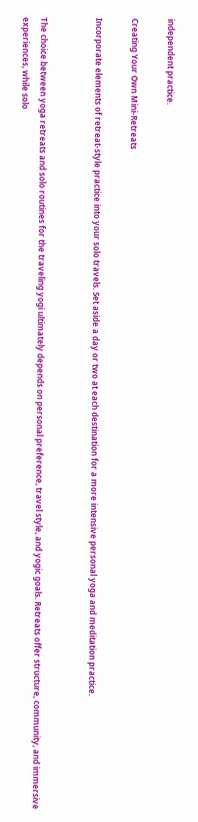independent practice.

Creating Your Own Mini-Retreats

Incorporate elements of retreat-style practice into your solo travels. Set aside a day or two at each destination for a more intensive personal yoga and meditation practice.


The choice between yoga retreats and solo routines for the traveling yogi ultimately depends on personal preference, travel style, and yogic goals. Retreats offer structure, community, and immersive experiences, while solo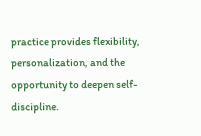practice provides flexibility, personalization, and the opportunity to deepen self-discipline.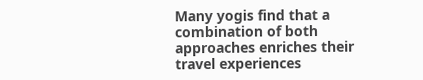Many yogis find that a combination of both approaches enriches their travel experiences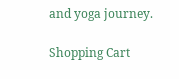and yoga journey.

Shopping Cart